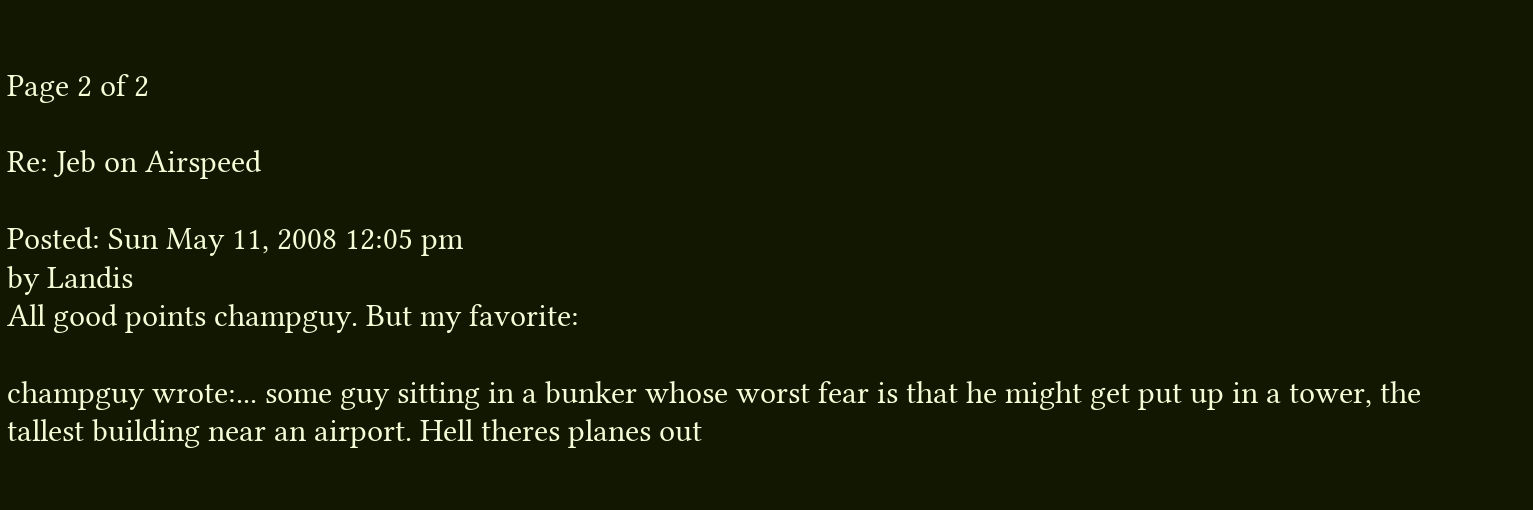Page 2 of 2

Re: Jeb on Airspeed

Posted: Sun May 11, 2008 12:05 pm
by Landis
All good points champguy. But my favorite:

champguy wrote:... some guy sitting in a bunker whose worst fear is that he might get put up in a tower, the tallest building near an airport. Hell theres planes out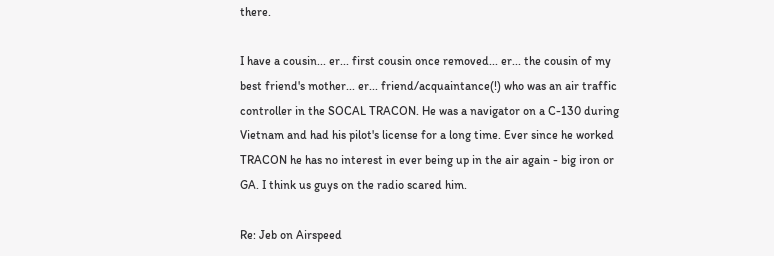there.

I have a cousin... er... first cousin once removed... er... the cousin of my best friend's mother... er... friend/acquaintance(!) who was an air traffic controller in the SOCAL TRACON. He was a navigator on a C-130 during Vietnam and had his pilot's license for a long time. Ever since he worked TRACON he has no interest in ever being up in the air again - big iron or GA. I think us guys on the radio scared him.

Re: Jeb on Airspeed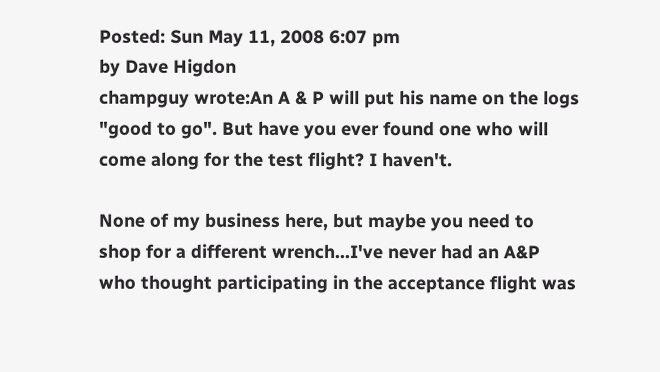Posted: Sun May 11, 2008 6:07 pm
by Dave Higdon
champguy wrote:An A & P will put his name on the logs "good to go". But have you ever found one who will come along for the test flight? I haven't.

None of my business here, but maybe you need to shop for a different wrench...I've never had an A&P who thought participating in the acceptance flight was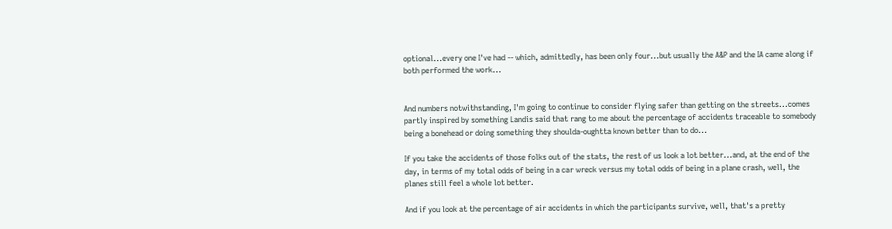optional...every one I've had -- which, admittedly, has been only four...but usually the A&P and the IA came along if both performed the work...


And numbers notwithstanding, I'm going to continue to consider flying safer than getting on the streets...comes partly inspired by something Landis said that rang to me about the percentage of accidents traceable to somebody being a bonehead or doing something they shoulda-oughtta known better than to do...

If you take the accidents of those folks out of the stats, the rest of us look a lot better...and, at the end of the day, in terms of my total odds of being in a car wreck versus my total odds of being in a plane crash, well, the planes still feel a whole lot better.

And if you look at the percentage of air accidents in which the participants survive, well, that's a pretty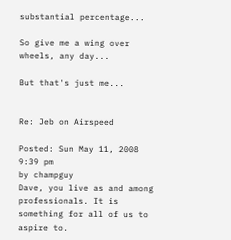substantial percentage...

So give me a wing over wheels, any day...

But that's just me...


Re: Jeb on Airspeed

Posted: Sun May 11, 2008 9:39 pm
by champguy
Dave, you live as and among professionals. It is something for all of us to aspire to.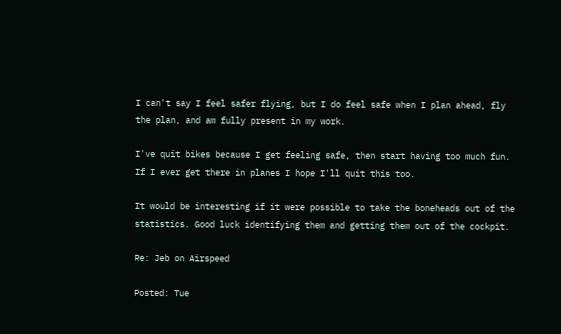I can't say I feel safer flying, but I do feel safe when I plan ahead, fly the plan, and am fully present in my work.

I've quit bikes because I get feeling safe, then start having too much fun. If I ever get there in planes I hope I'll quit this too.

It would be interesting if it were possible to take the boneheads out of the statistics. Good luck identifying them and getting them out of the cockpit.

Re: Jeb on Airspeed

Posted: Tue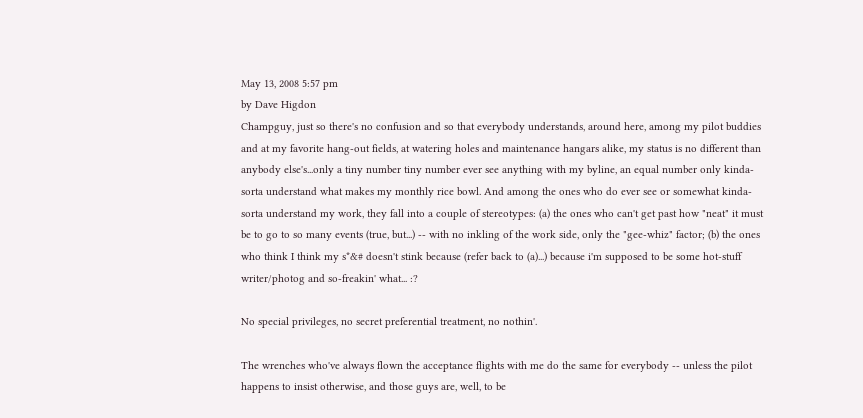May 13, 2008 5:57 pm
by Dave Higdon
Champguy, just so there's no confusion and so that everybody understands, around here, among my pilot buddies and at my favorite hang-out fields, at watering holes and maintenance hangars alike, my status is no different than anybody else's...only a tiny number tiny number ever see anything with my byline, an equal number only kinda-sorta understand what makes my monthly rice bowl. And among the ones who do ever see or somewhat kinda-sorta understand my work, they fall into a couple of stereotypes: (a) the ones who can't get past how "neat" it must be to go to so many events (true, but...) -- with no inkling of the work side, only the "gee-whiz" factor; (b) the ones who think I think my s*&# doesn't stink because (refer back to (a)...) because i'm supposed to be some hot-stuff writer/photog and so-freakin' what... :?

No special privileges, no secret preferential treatment, no nothin'.

The wrenches who've always flown the acceptance flights with me do the same for everybody -- unless the pilot happens to insist otherwise, and those guys are, well, to be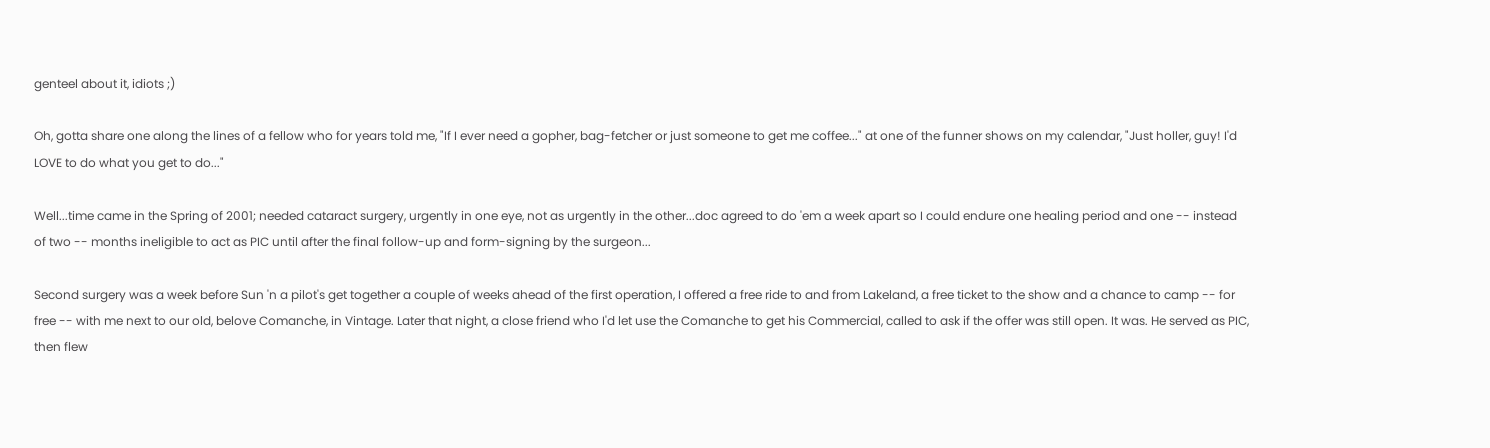genteel about it, idiots ;)

Oh, gotta share one along the lines of a fellow who for years told me, "If I ever need a gopher, bag-fetcher or just someone to get me coffee..." at one of the funner shows on my calendar, "Just holler, guy! I'd LOVE to do what you get to do..."

Well...time came in the Spring of 2001; needed cataract surgery, urgently in one eye, not as urgently in the other...doc agreed to do 'em a week apart so I could endure one healing period and one -- instead of two -- months ineligible to act as PIC until after the final follow-up and form-signing by the surgeon...

Second surgery was a week before Sun 'n a pilot's get together a couple of weeks ahead of the first operation, I offered a free ride to and from Lakeland, a free ticket to the show and a chance to camp -- for free -- with me next to our old, belove Comanche, in Vintage. Later that night, a close friend who I'd let use the Comanche to get his Commercial, called to ask if the offer was still open. It was. He served as PIC, then flew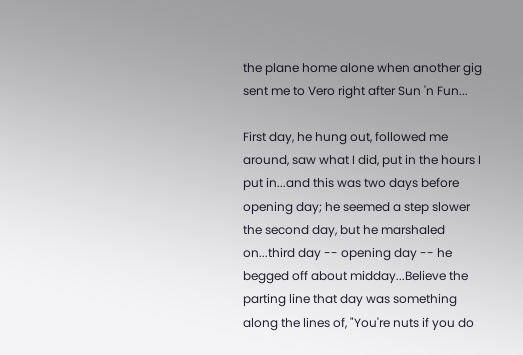the plane home alone when another gig sent me to Vero right after Sun 'n Fun...

First day, he hung out, followed me around, saw what I did, put in the hours I put in...and this was two days before opening day; he seemed a step slower the second day, but he marshaled on...third day -- opening day -- he begged off about midday...Believe the parting line that day was something along the lines of, "You're nuts if you do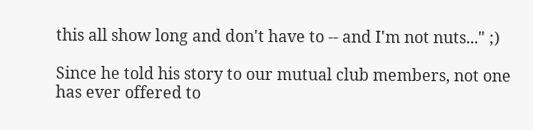this all show long and don't have to -- and I'm not nuts..." ;)

Since he told his story to our mutual club members, not one has ever offered to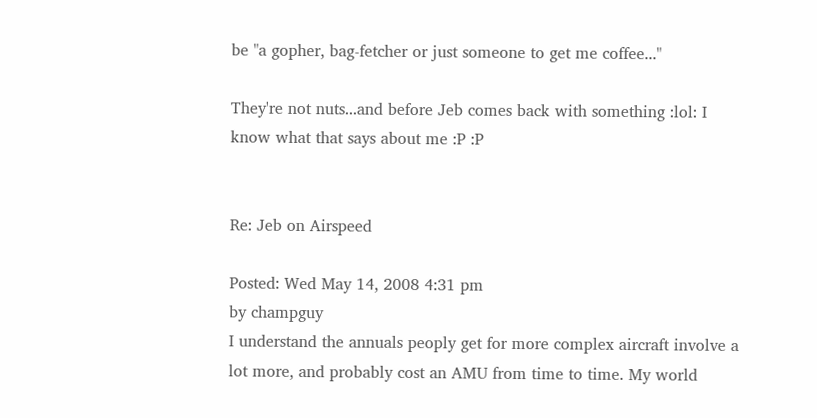be "a gopher, bag-fetcher or just someone to get me coffee..."

They're not nuts...and before Jeb comes back with something :lol: I know what that says about me :P :P


Re: Jeb on Airspeed

Posted: Wed May 14, 2008 4:31 pm
by champguy
I understand the annuals peoply get for more complex aircraft involve a lot more, and probably cost an AMU from time to time. My world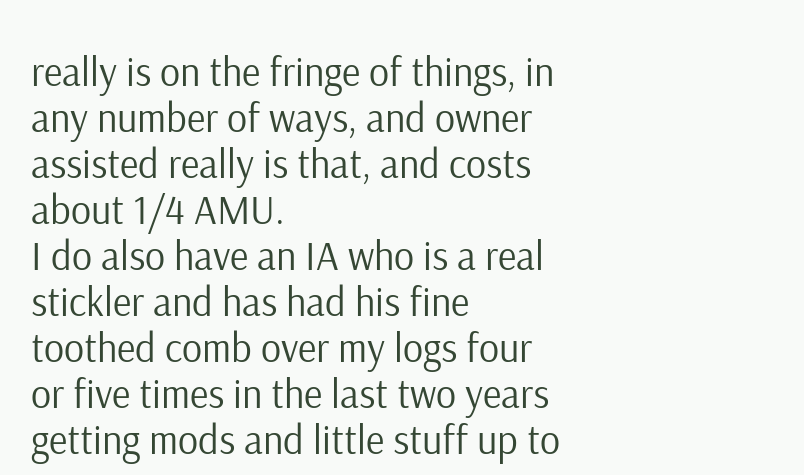really is on the fringe of things, in any number of ways, and owner assisted really is that, and costs about 1/4 AMU.
I do also have an IA who is a real stickler and has had his fine toothed comb over my logs four or five times in the last two years getting mods and little stuff up to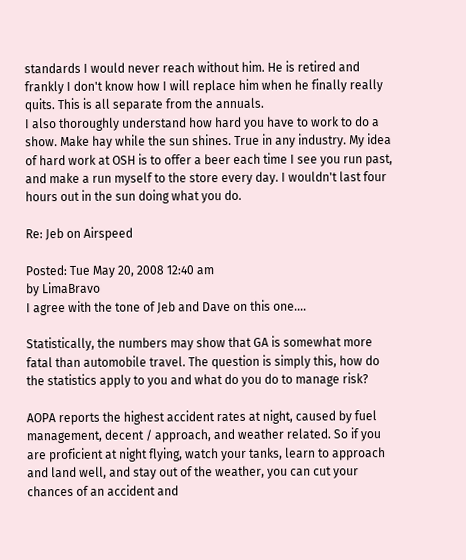standards I would never reach without him. He is retired and frankly I don't know how I will replace him when he finally really quits. This is all separate from the annuals.
I also thoroughly understand how hard you have to work to do a show. Make hay while the sun shines. True in any industry. My idea of hard work at OSH is to offer a beer each time I see you run past, and make a run myself to the store every day. I wouldn't last four hours out in the sun doing what you do.

Re: Jeb on Airspeed

Posted: Tue May 20, 2008 12:40 am
by LimaBravo
I agree with the tone of Jeb and Dave on this one....

Statistically, the numbers may show that GA is somewhat more fatal than automobile travel. The question is simply this, how do the statistics apply to you and what do you do to manage risk?

AOPA reports the highest accident rates at night, caused by fuel management, decent / approach, and weather related. So if you are proficient at night flying, watch your tanks, learn to approach and land well, and stay out of the weather, you can cut your chances of an accident and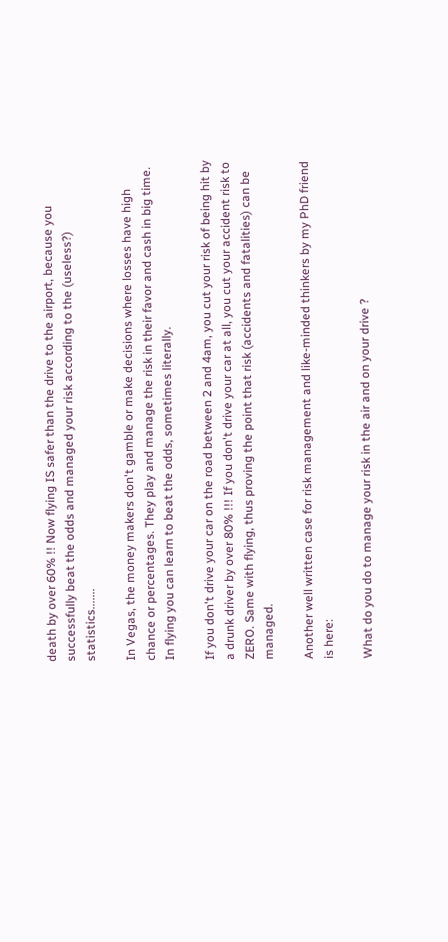death by over 60% !! Now flying IS safer than the drive to the airport, because you successfully beat the odds and managed your risk according to the (useless?) statistics.......

In Vegas, the money makers don't gamble or make decisions where losses have high chance or percentages. They play and manage the risk in their favor and cash in big time. In flying you can learn to beat the odds, sometimes literally.

If you don't drive your car on the road between 2 and 4am, you cut your risk of being hit by a drunk driver by over 80% !!! If you don't drive your car at all, you cut your accident risk to ZERO. Same with flying, thus proving the point that risk (accidents and fatalities) can be managed.

Another well written case for risk management and like-minded thinkers by my PhD friend is here:

What do you do to manage your risk in the air and on your drive ?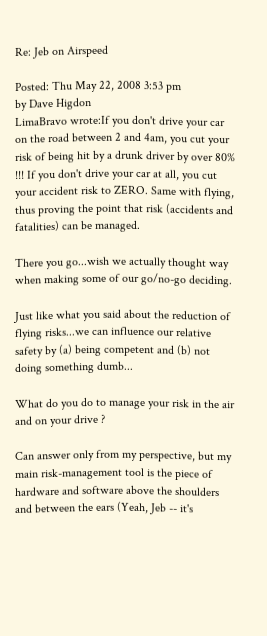Re: Jeb on Airspeed

Posted: Thu May 22, 2008 3:53 pm
by Dave Higdon
LimaBravo wrote:If you don't drive your car on the road between 2 and 4am, you cut your risk of being hit by a drunk driver by over 80% !!! If you don't drive your car at all, you cut your accident risk to ZERO. Same with flying, thus proving the point that risk (accidents and fatalities) can be managed.

There you go...wish we actually thought way when making some of our go/no-go deciding.

Just like what you said about the reduction of flying risks...we can influence our relative safety by (a) being competent and (b) not doing something dumb...

What do you do to manage your risk in the air and on your drive ?

Can answer only from my perspective, but my main risk-management tool is the piece of hardware and software above the shoulders and between the ears (Yeah, Jeb -- it's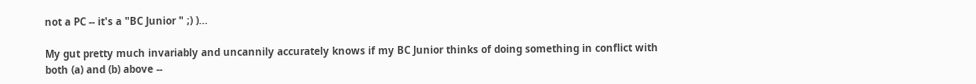not a PC -- it's a "BC Junior " ;) )...

My gut pretty much invariably and uncannily accurately knows if my BC Junior thinks of doing something in conflict with both (a) and (b) above --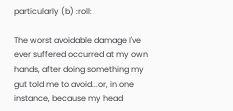particularly (b) :roll:

The worst avoidable damage I've ever suffered occurred at my own hands, after doing something my gut told me to avoid...or, in one instance, because my head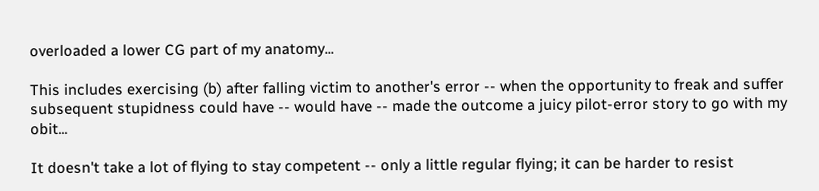overloaded a lower CG part of my anatomy...

This includes exercising (b) after falling victim to another's error -- when the opportunity to freak and suffer subsequent stupidness could have -- would have -- made the outcome a juicy pilot-error story to go with my obit...

It doesn't take a lot of flying to stay competent -- only a little regular flying; it can be harder to resist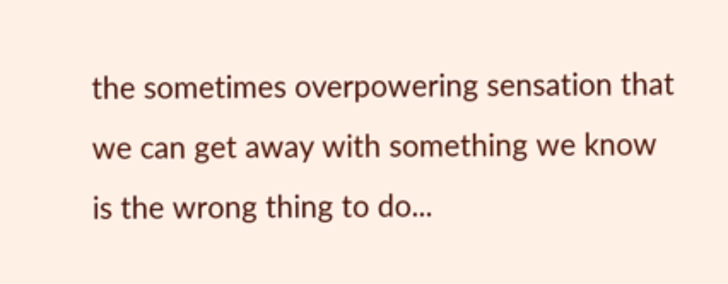the sometimes overpowering sensation that we can get away with something we know is the wrong thing to do...